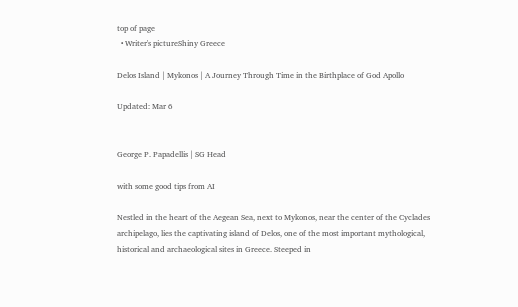top of page
  • Writer's pictureShiny Greece

Delos Island | Mykonos | A Journey Through Time in the Birthplace of God Apollo

Updated: Mar 6


George P. Papadellis | SG Head

with some good tips from AI

Nestled in the heart of the Aegean Sea, next to Mykonos, near the center of the Cyclades archipelago, lies the captivating island of Delos, one of the most important mythological, historical and archaeological sites in Greece. Steeped in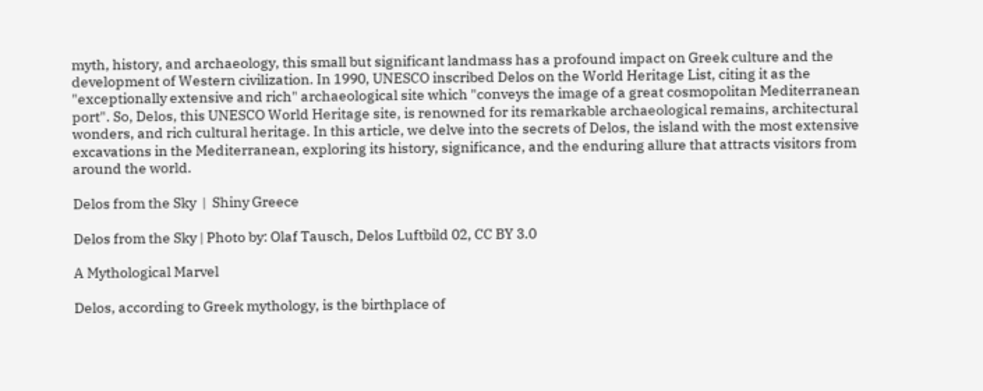myth, history, and archaeology, this small but significant landmass has a profound impact on Greek culture and the development of Western civilization. In 1990, UNESCO inscribed Delos on the World Heritage List, citing it as the "exceptionally extensive and rich" archaeological site which "conveys the image of a great cosmopolitan Mediterranean port". So, Delos, this UNESCO World Heritage site, is renowned for its remarkable archaeological remains, architectural wonders, and rich cultural heritage. In this article, we delve into the secrets of Delos, the island with the most extensive excavations in the Mediterranean, exploring its history, significance, and the enduring allure that attracts visitors from around the world.

Delos from the Sky  |  Shiny Greece

Delos from the Sky | Photo by: Olaf Tausch, Delos Luftbild 02, CC BY 3.0

A Mythological Marvel

Delos, according to Greek mythology, is the birthplace of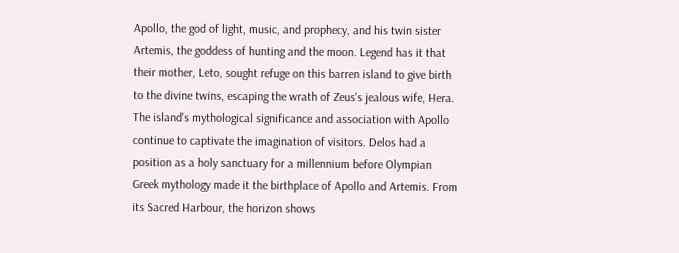Apollo, the god of light, music, and prophecy, and his twin sister Artemis, the goddess of hunting and the moon. Legend has it that their mother, Leto, sought refuge on this barren island to give birth to the divine twins, escaping the wrath of Zeus's jealous wife, Hera. The island's mythological significance and association with Apollo continue to captivate the imagination of visitors. Delos had a position as a holy sanctuary for a millennium before Olympian Greek mythology made it the birthplace of Apollo and Artemis. From its Sacred Harbour, the horizon shows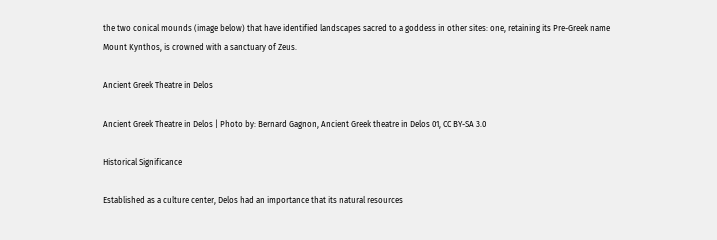the two conical mounds (image below) that have identified landscapes sacred to a goddess in other sites: one, retaining its Pre-Greek name Mount Kynthos, is crowned with a sanctuary of Zeus.

Ancient Greek Theatre in Delos

Ancient Greek Theatre in Delos | Photo by: Bernard Gagnon, Ancient Greek theatre in Delos 01, CC BY-SA 3.0

Historical Significance

Established as a culture center, Delos had an importance that its natural resources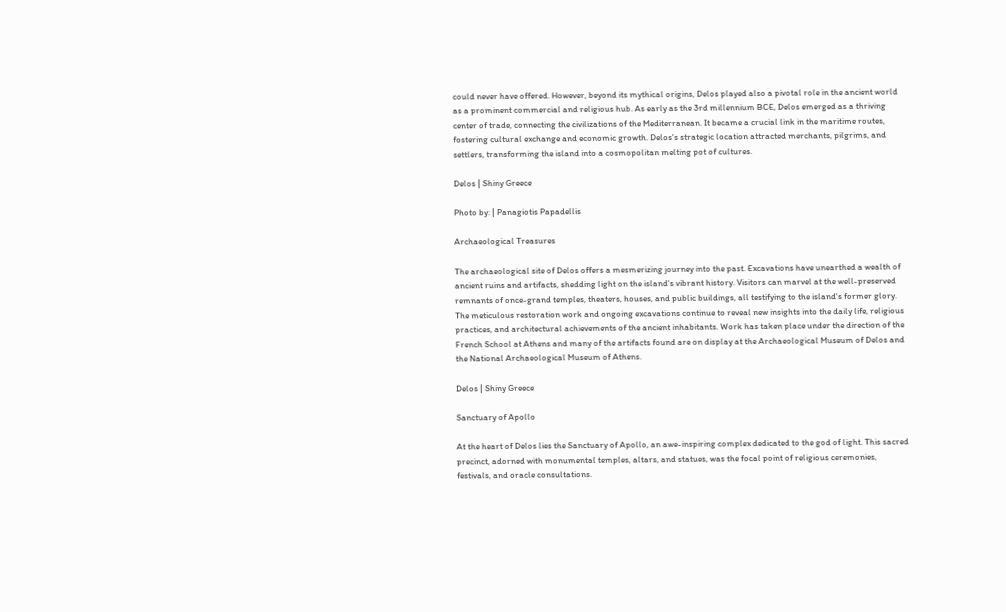could never have offered. However, beyond its mythical origins, Delos played also a pivotal role in the ancient world as a prominent commercial and religious hub. As early as the 3rd millennium BCE, Delos emerged as a thriving center of trade, connecting the civilizations of the Mediterranean. It became a crucial link in the maritime routes, fostering cultural exchange and economic growth. Delos's strategic location attracted merchants, pilgrims, and settlers, transforming the island into a cosmopolitan melting pot of cultures.

Delos | Shiny Greece

Photo by: | Panagiotis Papadellis

Archaeological Treasures

The archaeological site of Delos offers a mesmerizing journey into the past. Excavations have unearthed a wealth of ancient ruins and artifacts, shedding light on the island's vibrant history. Visitors can marvel at the well-preserved remnants of once-grand temples, theaters, houses, and public buildings, all testifying to the island's former glory. The meticulous restoration work and ongoing excavations continue to reveal new insights into the daily life, religious practices, and architectural achievements of the ancient inhabitants. Work has taken place under the direction of the French School at Athens and many of the artifacts found are on display at the Archaeological Museum of Delos and the National Archaeological Museum of Athens.

Delos | Shiny Greece

Sanctuary of Apollo

At the heart of Delos lies the Sanctuary of Apollo, an awe-inspiring complex dedicated to the god of light. This sacred precinct, adorned with monumental temples, altars, and statues, was the focal point of religious ceremonies, festivals, and oracle consultations.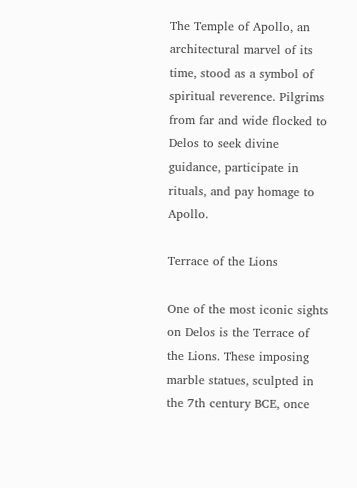The Temple of Apollo, an architectural marvel of its time, stood as a symbol of spiritual reverence. Pilgrims from far and wide flocked to Delos to seek divine guidance, participate in rituals, and pay homage to Apollo.

Terrace of the Lions

One of the most iconic sights on Delos is the Terrace of the Lions. These imposing marble statues, sculpted in the 7th century BCE, once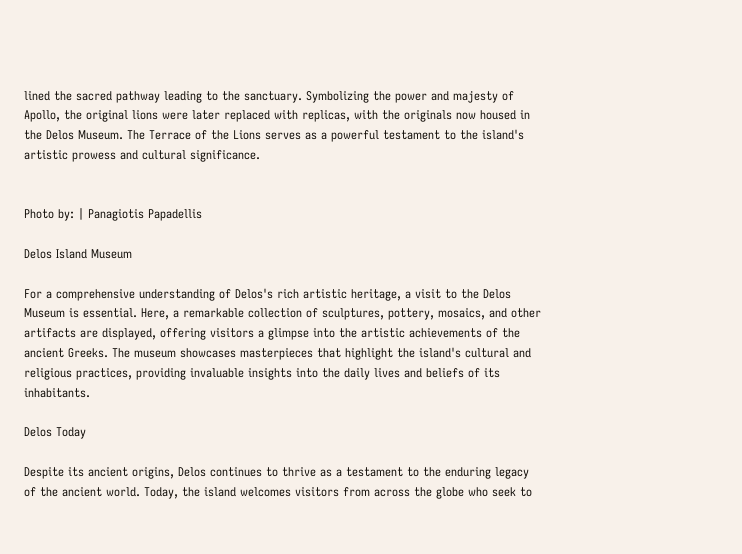lined the sacred pathway leading to the sanctuary. Symbolizing the power and majesty of Apollo, the original lions were later replaced with replicas, with the originals now housed in the Delos Museum. The Terrace of the Lions serves as a powerful testament to the island's artistic prowess and cultural significance.


Photo by: | Panagiotis Papadellis

Delos Island Museum

For a comprehensive understanding of Delos's rich artistic heritage, a visit to the Delos Museum is essential. Here, a remarkable collection of sculptures, pottery, mosaics, and other artifacts are displayed, offering visitors a glimpse into the artistic achievements of the ancient Greeks. The museum showcases masterpieces that highlight the island's cultural and religious practices, providing invaluable insights into the daily lives and beliefs of its inhabitants.

Delos Today

Despite its ancient origins, Delos continues to thrive as a testament to the enduring legacy of the ancient world. Today, the island welcomes visitors from across the globe who seek to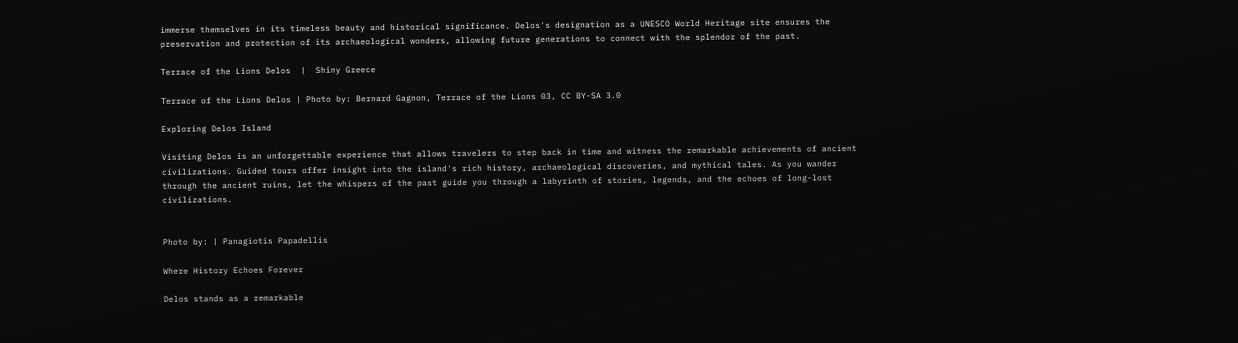immerse themselves in its timeless beauty and historical significance. Delos's designation as a UNESCO World Heritage site ensures the preservation and protection of its archaeological wonders, allowing future generations to connect with the splendor of the past.

Terrace of the Lions Delos  |  Shiny Greece

Terrace of the Lions Delos | Photo by: Bernard Gagnon, Terrace of the Lions 03, CC BY-SA 3.0

Exploring Delos Island

Visiting Delos is an unforgettable experience that allows travelers to step back in time and witness the remarkable achievements of ancient civilizations. Guided tours offer insight into the island's rich history, archaeological discoveries, and mythical tales. As you wander through the ancient ruins, let the whispers of the past guide you through a labyrinth of stories, legends, and the echoes of long-lost civilizations.


Photo by: | Panagiotis Papadellis

Where History Echoes Forever

Delos stands as a remarkable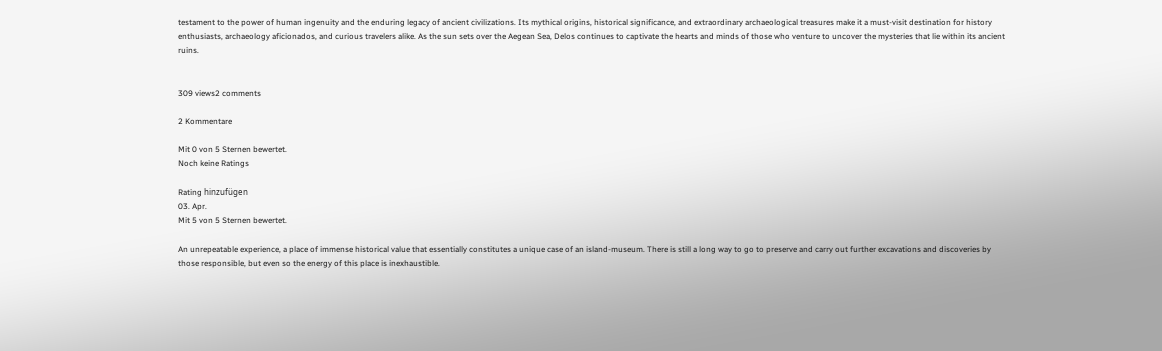testament to the power of human ingenuity and the enduring legacy of ancient civilizations. Its mythical origins, historical significance, and extraordinary archaeological treasures make it a must-visit destination for history enthusiasts, archaeology aficionados, and curious travelers alike. As the sun sets over the Aegean Sea, Delos continues to captivate the hearts and minds of those who venture to uncover the mysteries that lie within its ancient ruins.


309 views2 comments

2 Kommentare

Mit 0 von 5 Sternen bewertet.
Noch keine Ratings

Rating hinzufügen
03. Apr.
Mit 5 von 5 Sternen bewertet.

An unrepeatable experience, a place of immense historical value that essentially constitutes a unique case of an island-museum. There is still a long way to go to preserve and carry out further excavations and discoveries by those responsible, but even so the energy of this place is inexhaustible.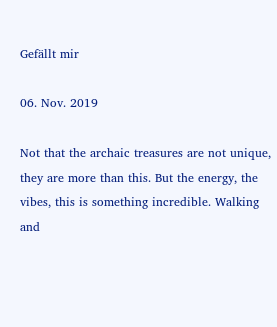Gefällt mir

06. Nov. 2019

Not that the archaic treasures are not unique, they are more than this. But the energy, the vibes, this is something incredible. Walking and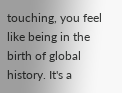touching, you feel like being in the birth of global history. It's a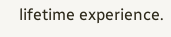lifetime experience.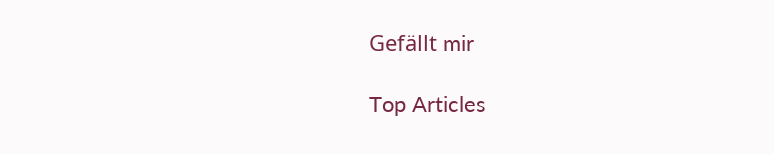Gefällt mir

Top Articles